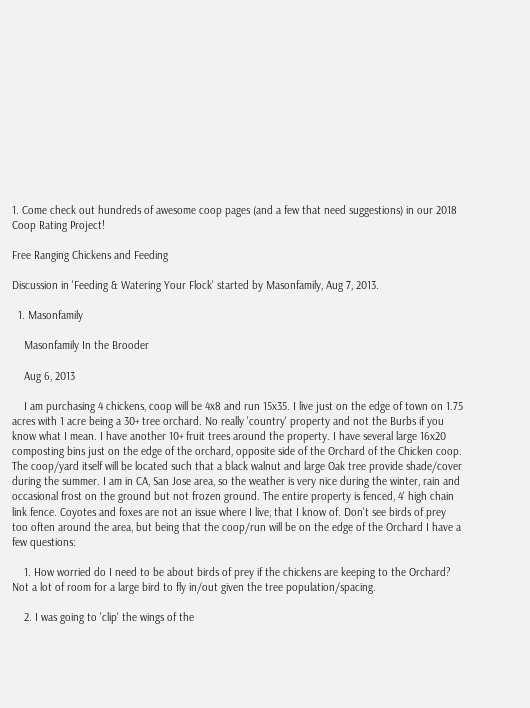1. Come check out hundreds of awesome coop pages (and a few that need suggestions) in our 2018 Coop Rating Project!

Free Ranging Chickens and Feeding

Discussion in 'Feeding & Watering Your Flock' started by Masonfamily, Aug 7, 2013.

  1. Masonfamily

    Masonfamily In the Brooder

    Aug 6, 2013

    I am purchasing 4 chickens, coop will be 4x8 and run 15x35. I live just on the edge of town on 1.75 acres with 1 acre being a 30+ tree orchard. No really 'country' property and not the Burbs if you know what I mean. I have another 10+ fruit trees around the property. I have several large 16x20 composting bins just on the edge of the orchard, opposite side of the Orchard of the Chicken coop. The coop/yard itself will be located such that a black walnut and large Oak tree provide shade/cover during the summer. I am in CA, San Jose area, so the weather is very nice during the winter, rain and occasional frost on the ground but not frozen ground. The entire property is fenced, 4' high chain link fence. Coyotes and foxes are not an issue where I live, that I know of. Don't see birds of prey too often around the area, but being that the coop/run will be on the edge of the Orchard I have a few questions:

    1. How worried do I need to be about birds of prey if the chickens are keeping to the Orchard? Not a lot of room for a large bird to fly in/out given the tree population/spacing.

    2. I was going to 'clip' the wings of the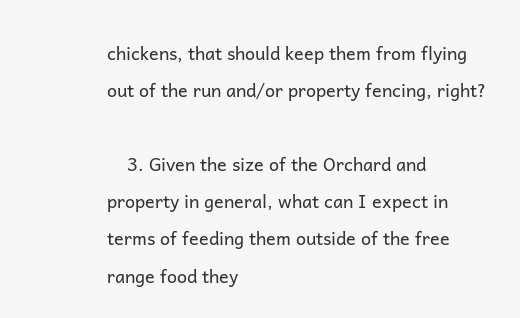chickens, that should keep them from flying out of the run and/or property fencing, right?

    3. Given the size of the Orchard and property in general, what can I expect in terms of feeding them outside of the free range food they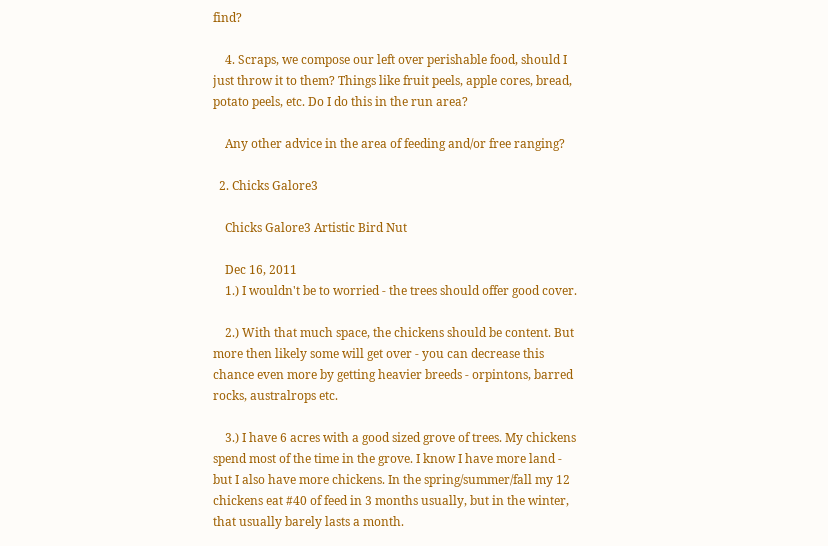find?

    4. Scraps, we compose our left over perishable food, should I just throw it to them? Things like fruit peels, apple cores, bread, potato peels, etc. Do I do this in the run area?

    Any other advice in the area of feeding and/or free ranging?

  2. Chicks Galore3

    Chicks Galore3 Artistic Bird Nut

    Dec 16, 2011
    1.) I wouldn't be to worried - the trees should offer good cover.

    2.) With that much space, the chickens should be content. But more then likely some will get over - you can decrease this chance even more by getting heavier breeds - orpintons, barred rocks, australrops etc.

    3.) I have 6 acres with a good sized grove of trees. My chickens spend most of the time in the grove. I know I have more land - but I also have more chickens. In the spring/summer/fall my 12 chickens eat #40 of feed in 3 months usually, but in the winter, that usually barely lasts a month.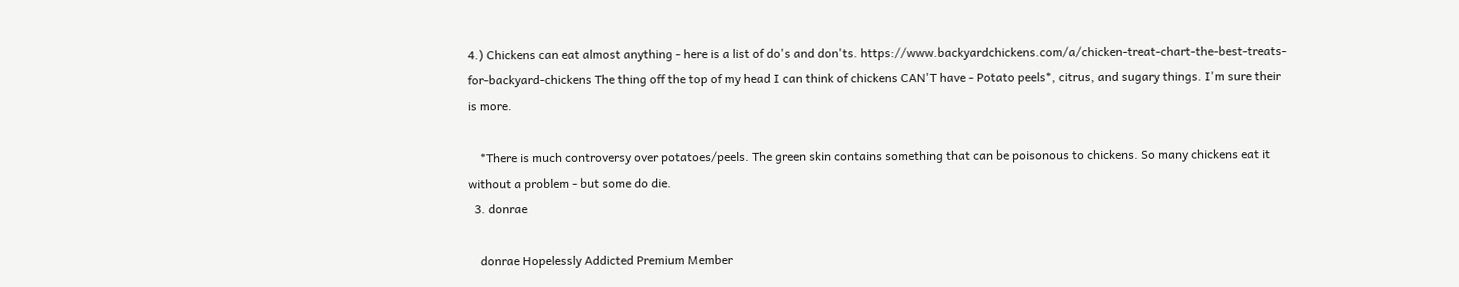4.) Chickens can eat almost anything - here is a list of do's and don'ts. https://www.backyardchickens.com/a/chicken-treat-chart-the-best-treats-for-backyard-chickens The thing off the top of my head I can think of chickens CAN'T have - Potato peels*, citrus, and sugary things. I'm sure their is more.

    *There is much controversy over potatoes/peels. The green skin contains something that can be poisonous to chickens. So many chickens eat it without a problem - but some do die.
  3. donrae

    donrae Hopelessly Addicted Premium Member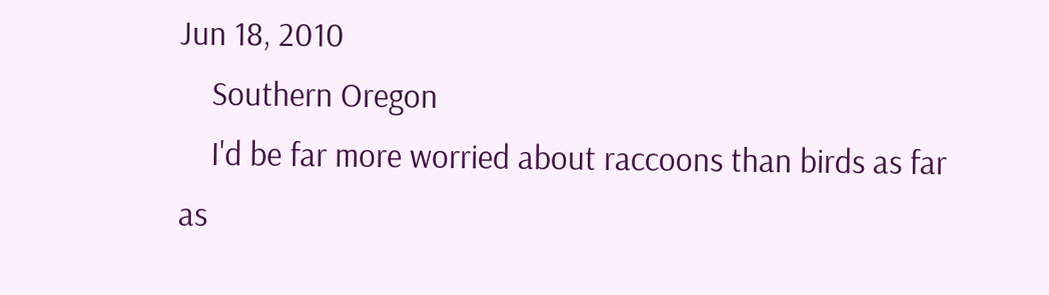Jun 18, 2010
    Southern Oregon
    I'd be far more worried about raccoons than birds as far as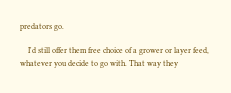predators go.

    I'd still offer them free choice of a grower or layer feed, whatever you decide to go with. That way they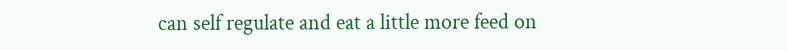can self regulate and eat a little more feed on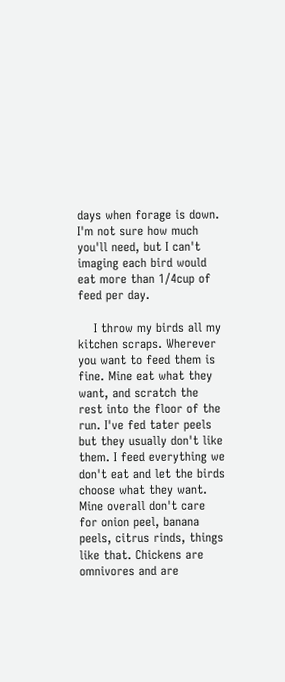days when forage is down. I'm not sure how much you'll need, but I can't imaging each bird would eat more than 1/4cup of feed per day.

    I throw my birds all my kitchen scraps. Wherever you want to feed them is fine. Mine eat what they want, and scratch the rest into the floor of the run. I've fed tater peels but they usually don't like them. I feed everything we don't eat and let the birds choose what they want. Mine overall don't care for onion peel, banana peels, citrus rinds, things like that. Chickens are omnivores and are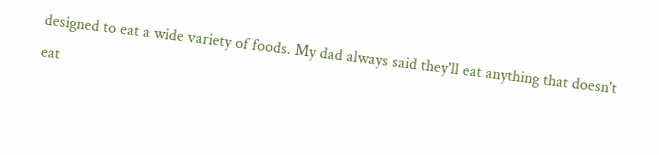designed to eat a wide variety of foods. My dad always said they'll eat anything that doesn't eat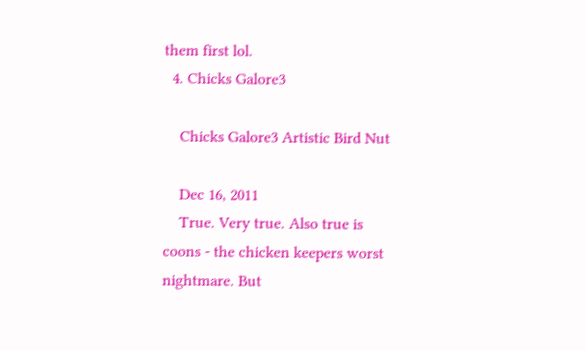them first lol.
  4. Chicks Galore3

    Chicks Galore3 Artistic Bird Nut

    Dec 16, 2011
    True. Very true. Also true is coons - the chicken keepers worst nightmare. But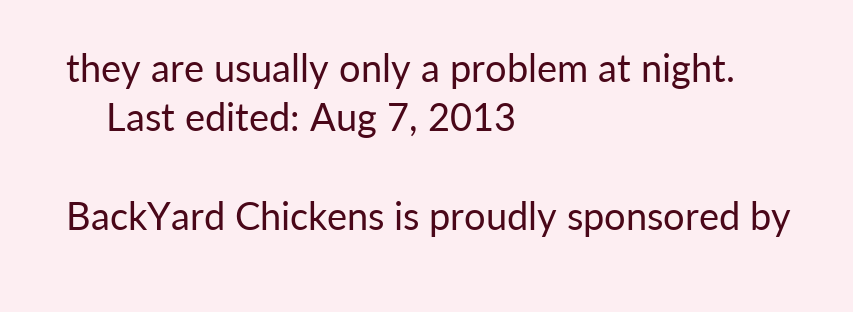they are usually only a problem at night.
    Last edited: Aug 7, 2013

BackYard Chickens is proudly sponsored by